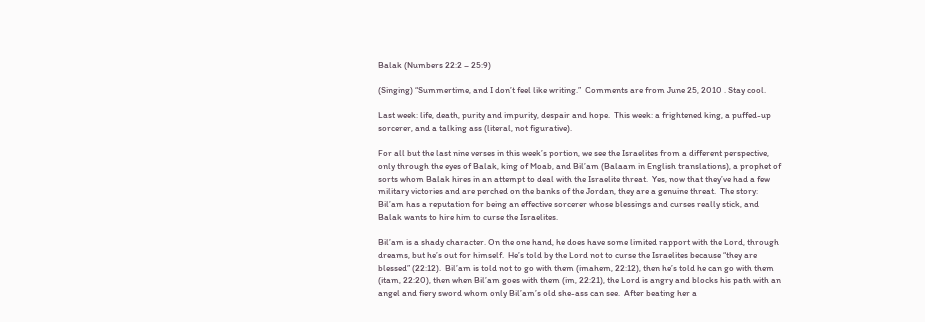Balak (Numbers 22:2 – 25:9)

(Singing) “Summertime, and I don’t feel like writing.”  Comments are from June 25, 2010 . Stay cool.

Last week: life, death, purity and impurity, despair and hope.  This week: a frightened king, a puffed-up sorcerer, and a talking ass (literal, not figurative).

For all but the last nine verses in this week’s portion, we see the Israelites from a different perspective, only through the eyes of Balak, king of Moab, and Bil’am (Balaam in English translations), a prophet of sorts whom Balak hires in an attempt to deal with the Israelite threat.  Yes, now that they’ve had a few military victories and are perched on the banks of the Jordan, they are a genuine threat.  The story: Bil’am has a reputation for being an effective sorcerer whose blessings and curses really stick, and Balak wants to hire him to curse the Israelites.

Bil’am is a shady character. On the one hand, he does have some limited rapport with the Lord, through dreams, but he’s out for himself.  He’s told by the Lord not to curse the Israelites because “they are blessed” (22:12).  Bil’am is told not to go with them (imahem, 22:12), then he’s told he can go with them (itam, 22:20), then when Bil’am goes with them (im, 22:21), the Lord is angry and blocks his path with an angel and fiery sword whom only Bil’am’s old she-ass can see.  After beating her a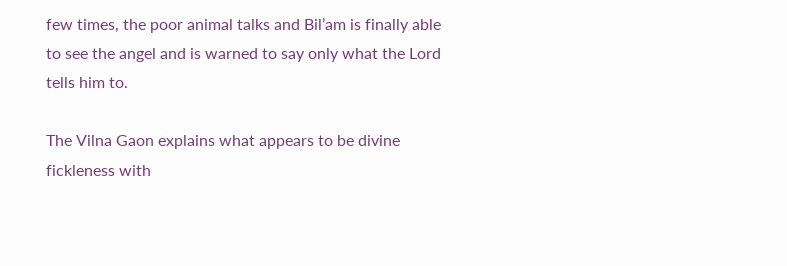few times, the poor animal talks and Bil’am is finally able to see the angel and is warned to say only what the Lord tells him to.

The Vilna Gaon explains what appears to be divine fickleness with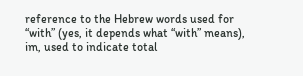reference to the Hebrew words used for “with” (yes, it depends what “with” means), im, used to indicate total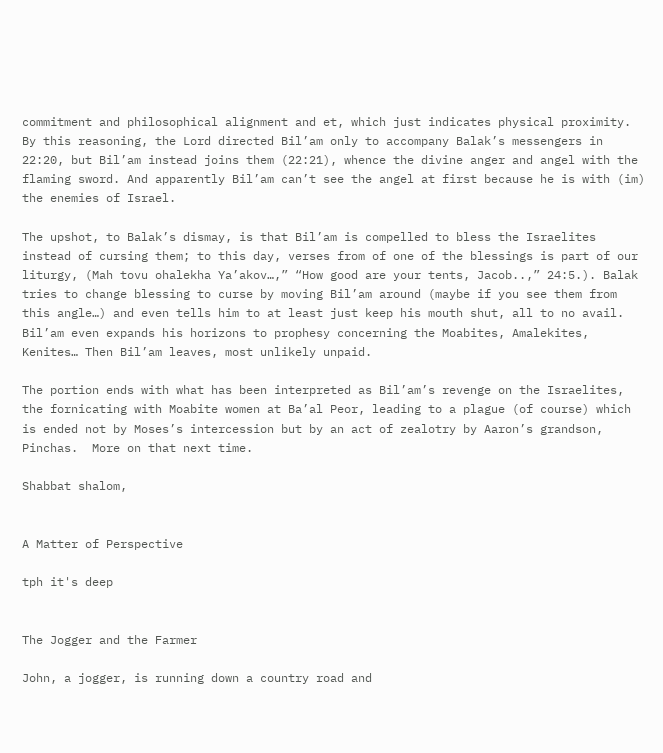commitment and philosophical alignment and et, which just indicates physical proximity.  By this reasoning, the Lord directed Bil’am only to accompany Balak’s messengers in 22:20, but Bil’am instead joins them (22:21), whence the divine anger and angel with the flaming sword. And apparently Bil’am can’t see the angel at first because he is with (im) the enemies of Israel.

The upshot, to Balak’s dismay, is that Bil’am is compelled to bless the Israelites instead of cursing them; to this day, verses from of one of the blessings is part of our liturgy, (Mah tovu ohalekha Ya’akov…,” “How good are your tents, Jacob..,” 24:5.). Balak tries to change blessing to curse by moving Bil’am around (maybe if you see them from this angle…) and even tells him to at least just keep his mouth shut, all to no avail.  Bil’am even expands his horizons to prophesy concerning the Moabites, Amalekites, Kenites… Then Bil’am leaves, most unlikely unpaid.

The portion ends with what has been interpreted as Bil’am’s revenge on the Israelites, the fornicating with Moabite women at Ba’al Peor, leading to a plague (of course) which is ended not by Moses’s intercession but by an act of zealotry by Aaron’s grandson, Pinchas.  More on that next time.

Shabbat shalom,


A Matter of Perspective

tph it's deep


The Jogger and the Farmer

John, a jogger, is running down a country road and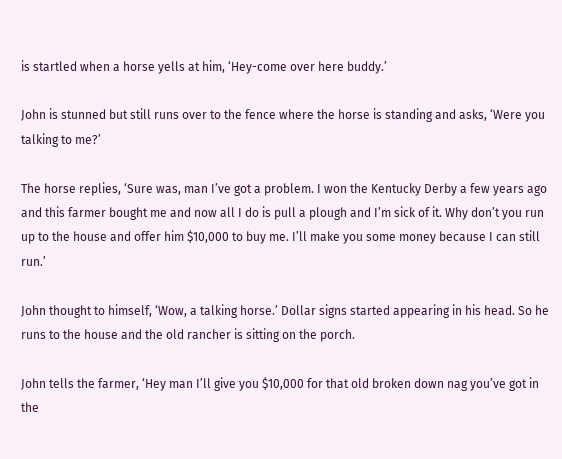is startled when a horse yells at him, ‘Hey-come over here buddy.’

John is stunned but still runs over to the fence where the horse is standing and asks, ‘Were you talking to me?’

The horse replies, ‘Sure was, man I’ve got a problem. I won the Kentucky Derby a few years ago and this farmer bought me and now all I do is pull a plough and I’m sick of it. Why don’t you run up to the house and offer him $10,000 to buy me. I’ll make you some money because I can still run.’

John thought to himself, ‘Wow, a talking horse.’ Dollar signs started appearing in his head. So he runs to the house and the old rancher is sitting on the porch.

John tells the farmer, ‘Hey man I’ll give you $10,000 for that old broken down nag you’ve got in the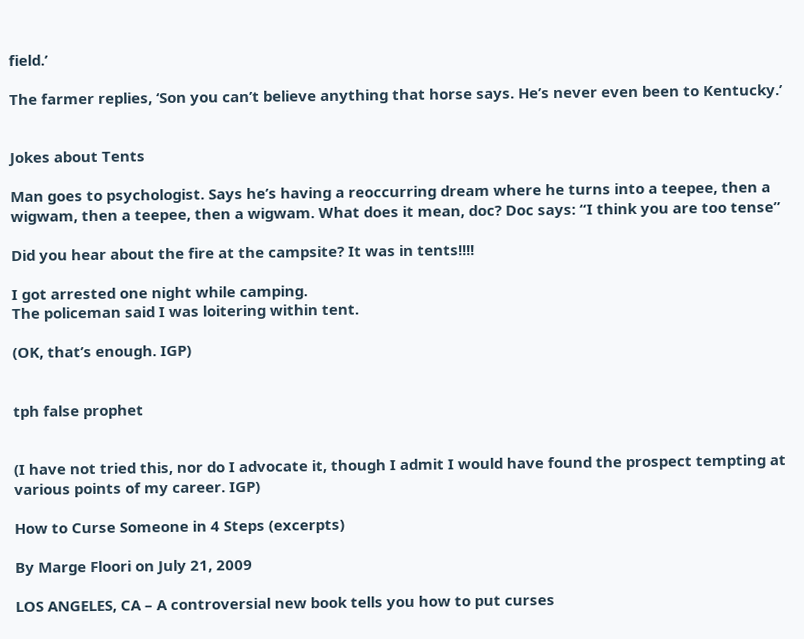field.’

The farmer replies, ‘Son you can’t believe anything that horse says. He’s never even been to Kentucky.’


Jokes about Tents

Man goes to psychologist. Says he’s having a reoccurring dream where he turns into a teepee, then a wigwam, then a teepee, then a wigwam. What does it mean, doc? Doc says: “I think you are too tense”

Did you hear about the fire at the campsite? It was in tents!!!!

I got arrested one night while camping.
The policeman said I was loitering within tent.

(OK, that’s enough. IGP)


tph false prophet


(I have not tried this, nor do I advocate it, though I admit I would have found the prospect tempting at various points of my career. IGP)

How to Curse Someone in 4 Steps (excerpts)

By Marge Floori on July 21, 2009

LOS ANGELES, CA – A controversial new book tells you how to put curses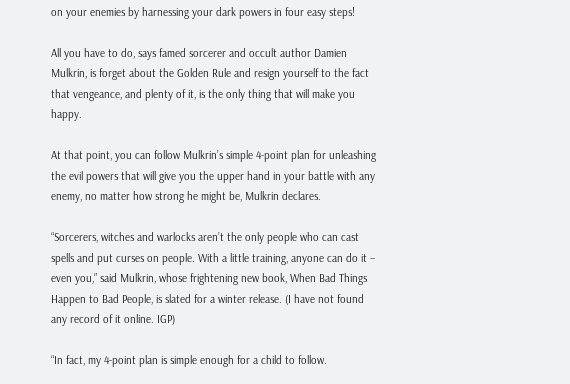on your enemies by harnessing your dark powers in four easy steps!

All you have to do, says famed sorcerer and occult author Damien Mulkrin, is forget about the Golden Rule and resign yourself to the fact that vengeance, and plenty of it, is the only thing that will make you happy.

At that point, you can follow Mulkrin’s simple 4-point plan for unleashing the evil powers that will give you the upper hand in your battle with any enemy, no matter how strong he might be, Mulkrin declares.

“Sorcerers, witches and warlocks aren’t the only people who can cast spells and put curses on people. With a little training, anyone can do it – even you,” said Mulkrin, whose frightening new book, When Bad Things Happen to Bad People, is slated for a winter release. (I have not found any record of it online. IGP)

“In fact, my 4-point plan is simple enough for a child to follow.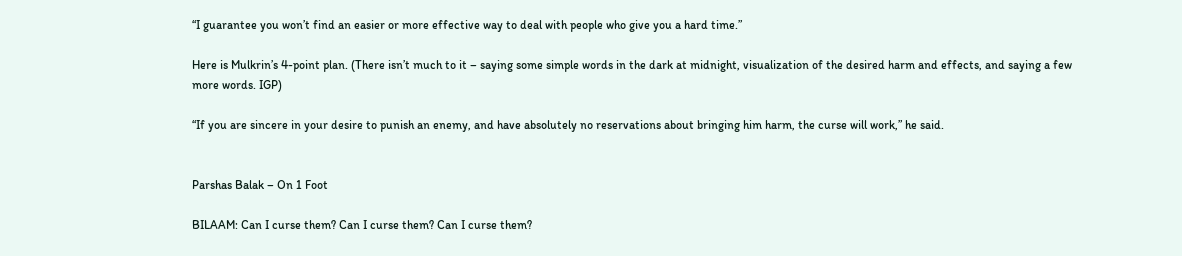“I guarantee you won’t find an easier or more effective way to deal with people who give you a hard time.”

Here is Mulkrin’s 4-point plan. (There isn’t much to it – saying some simple words in the dark at midnight, visualization of the desired harm and effects, and saying a few more words. IGP)

“If you are sincere in your desire to punish an enemy, and have absolutely no reservations about bringing him harm, the curse will work,” he said.


Parshas Balak – On 1 Foot

BILAAM: Can I curse them? Can I curse them? Can I curse them?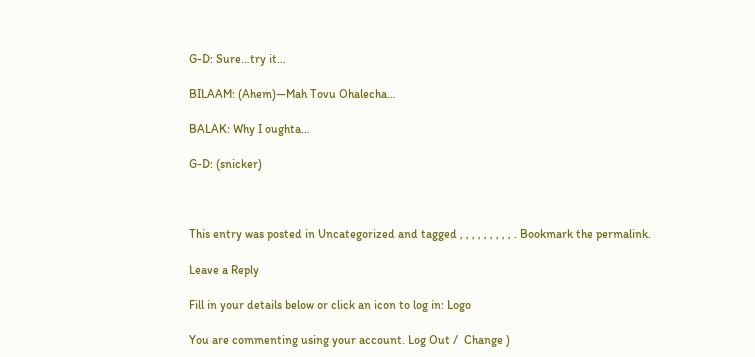G-D: Sure…try it…

BILAAM: (Ahem)—Mah Tovu Ohalecha…

BALAK: Why I oughta…

G-D: (snicker)



This entry was posted in Uncategorized and tagged , , , , , , , , , . Bookmark the permalink.

Leave a Reply

Fill in your details below or click an icon to log in: Logo

You are commenting using your account. Log Out /  Change )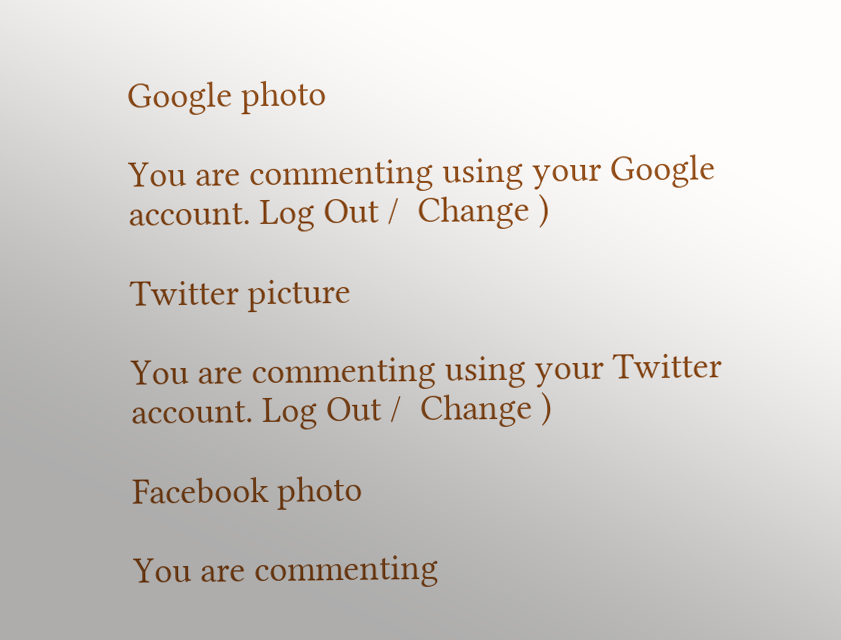Google photo

You are commenting using your Google account. Log Out /  Change )

Twitter picture

You are commenting using your Twitter account. Log Out /  Change )

Facebook photo

You are commenting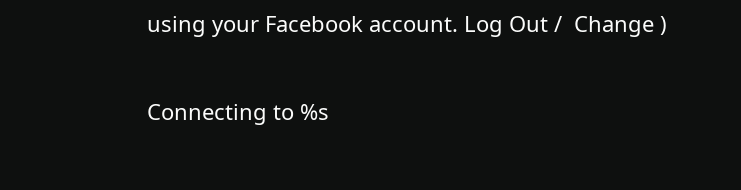using your Facebook account. Log Out /  Change )

Connecting to %s